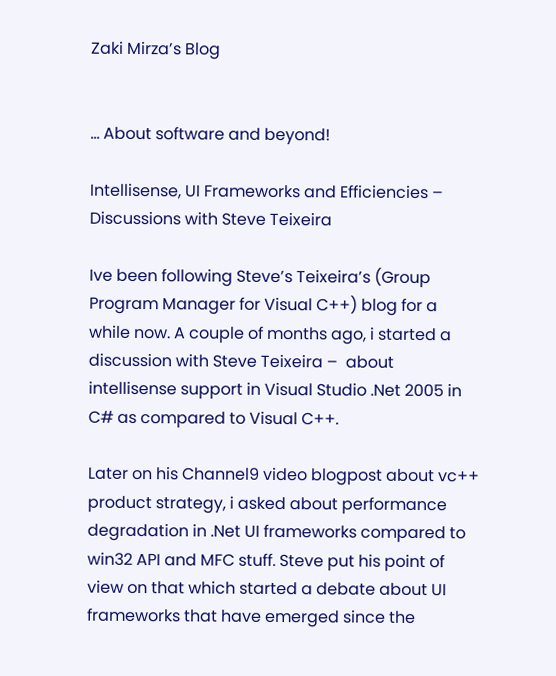Zaki Mirza’s Blog


… About software and beyond!

Intellisense, UI Frameworks and Efficiencies – Discussions with Steve Teixeira

Ive been following Steve’s Teixeira’s (Group Program Manager for Visual C++) blog for a while now. A couple of months ago, i started a discussion with Steve Teixeira –  about intellisense support in Visual Studio .Net 2005 in C# as compared to Visual C++.

Later on his Channel9 video blogpost about vc++ product strategy, i asked about performance degradation in .Net UI frameworks compared to win32 API and MFC stuff. Steve put his point of view on that which started a debate about UI frameworks that have emerged since the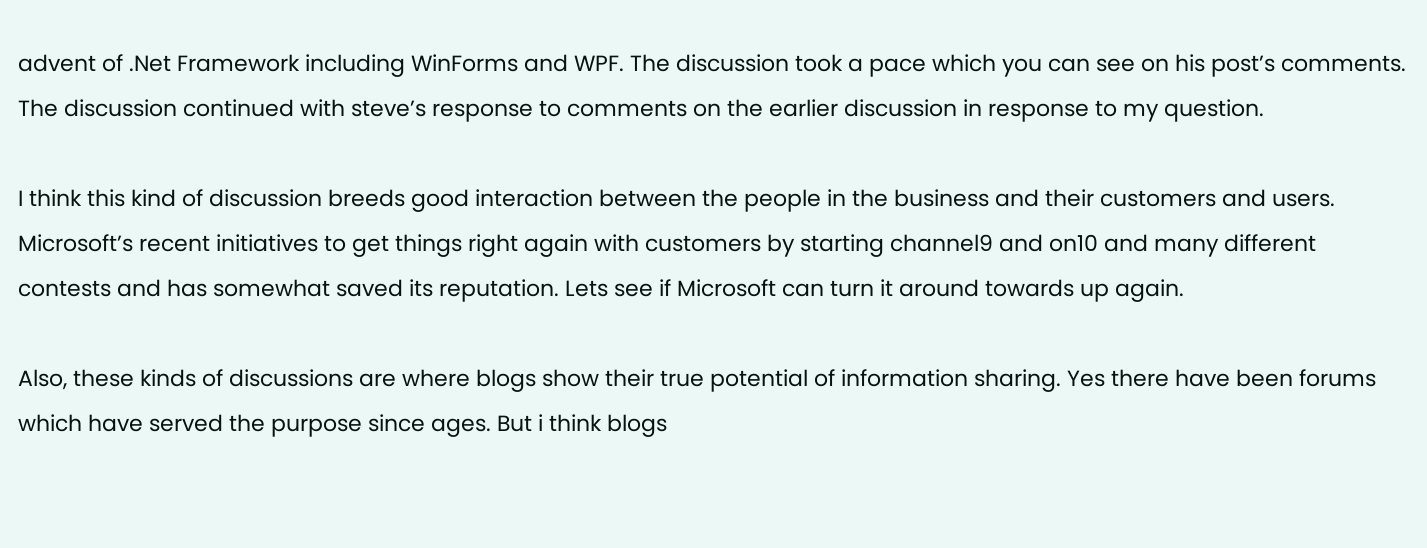advent of .Net Framework including WinForms and WPF. The discussion took a pace which you can see on his post’s comments. The discussion continued with steve’s response to comments on the earlier discussion in response to my question.

I think this kind of discussion breeds good interaction between the people in the business and their customers and users. Microsoft’s recent initiatives to get things right again with customers by starting channel9 and on10 and many different contests and has somewhat saved its reputation. Lets see if Microsoft can turn it around towards up again.

Also, these kinds of discussions are where blogs show their true potential of information sharing. Yes there have been forums which have served the purpose since ages. But i think blogs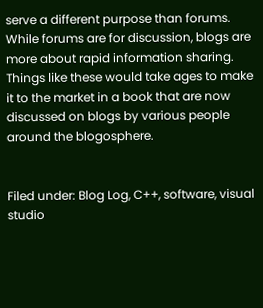serve a different purpose than forums. While forums are for discussion, blogs are more about rapid information sharing. Things like these would take ages to make it to the market in a book that are now discussed on blogs by various people around the blogosphere.


Filed under: Blog Log, C++, software, visual studio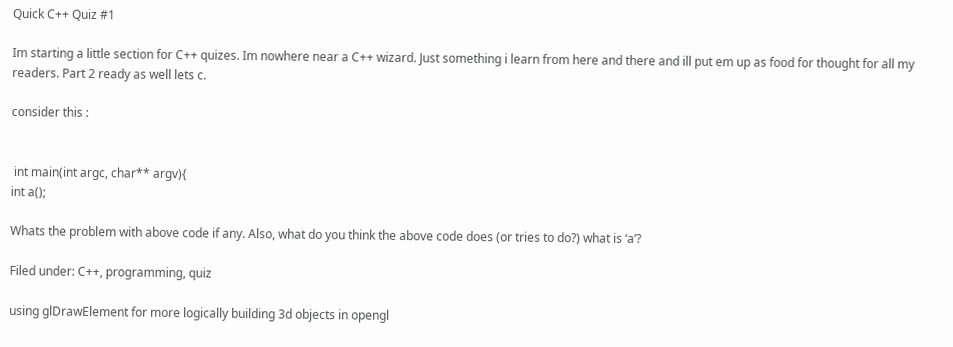Quick C++ Quiz #1

Im starting a little section for C++ quizes. Im nowhere near a C++ wizard. Just something i learn from here and there and ill put em up as food for thought for all my readers. Part 2 ready as well lets c.

consider this :


 int main(int argc, char** argv){
int a();

Whats the problem with above code if any. Also, what do you think the above code does (or tries to do?) what is ‘a’?

Filed under: C++, programming, quiz

using glDrawElement for more logically building 3d objects in opengl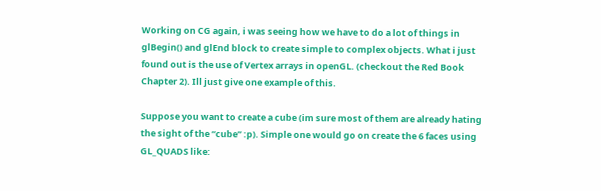Working on CG again, i was seeing how we have to do a lot of things in glBegin() and glEnd block to create simple to complex objects. What i just found out is the use of Vertex arrays in openGL. (checkout the Red Book Chapter 2). Ill just give one example of this.

Suppose you want to create a cube (im sure most of them are already hating the sight of the “cube” :p). Simple one would go on create the 6 faces using GL_QUADS like: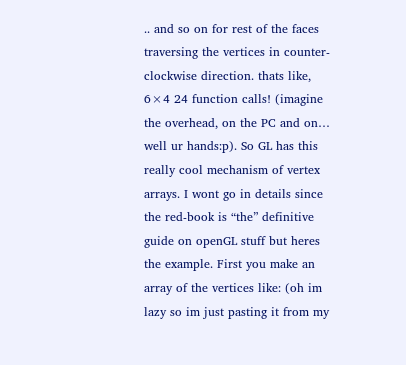.. and so on for rest of the faces traversing the vertices in counter-clockwise direction. thats like, 6×4 24 function calls! (imagine the overhead, on the PC and on… well ur hands:p). So GL has this really cool mechanism of vertex arrays. I wont go in details since the red-book is “the” definitive guide on openGL stuff but heres the example. First you make an array of the vertices like: (oh im lazy so im just pasting it from my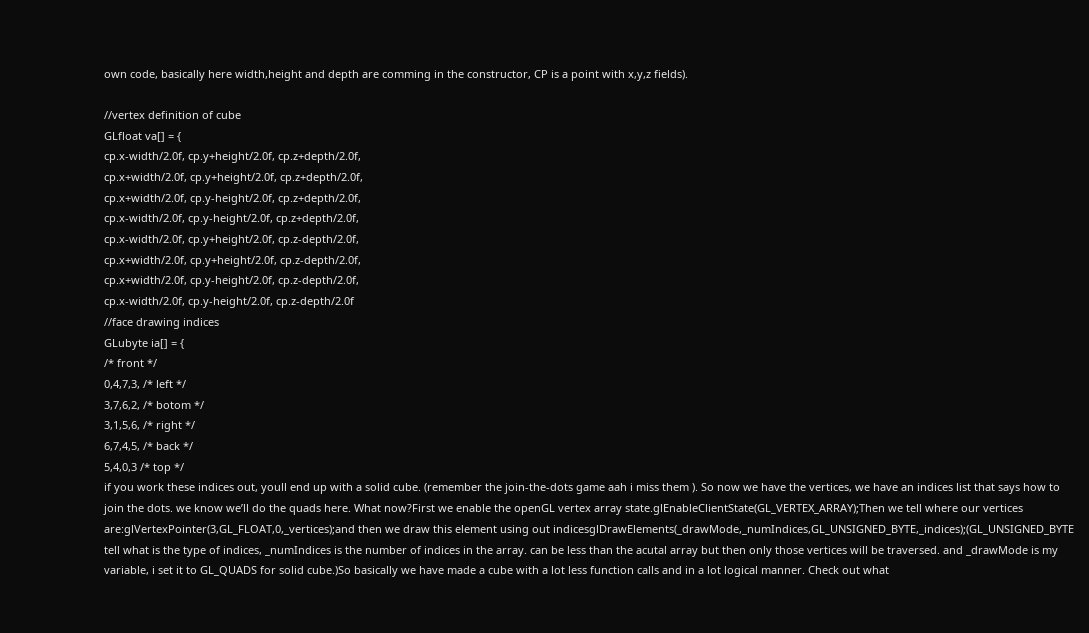own code, basically here width,height and depth are comming in the constructor, CP is a point with x,y,z fields).

//vertex definition of cube
GLfloat va[] = {
cp.x-width/2.0f, cp.y+height/2.0f, cp.z+depth/2.0f,
cp.x+width/2.0f, cp.y+height/2.0f, cp.z+depth/2.0f,
cp.x+width/2.0f, cp.y-height/2.0f, cp.z+depth/2.0f,
cp.x-width/2.0f, cp.y-height/2.0f, cp.z+depth/2.0f,
cp.x-width/2.0f, cp.y+height/2.0f, cp.z-depth/2.0f,
cp.x+width/2.0f, cp.y+height/2.0f, cp.z-depth/2.0f,
cp.x+width/2.0f, cp.y-height/2.0f, cp.z-depth/2.0f,
cp.x-width/2.0f, cp.y-height/2.0f, cp.z-depth/2.0f
//face drawing indices
GLubyte ia[] = {
/* front */
0,4,7,3, /* left */
3,7,6,2, /* botom */
3,1,5,6, /* right */
6,7,4,5, /* back */
5,4,0,3 /* top */
if you work these indices out, youll end up with a solid cube. (remember the join-the-dots game aah i miss them ). So now we have the vertices, we have an indices list that says how to join the dots. we know we’ll do the quads here. What now?First we enable the openGL vertex array state.glEnableClientState(GL_VERTEX_ARRAY);Then we tell where our vertices are:glVertexPointer(3,GL_FLOAT,0,_vertices);and then we draw this element using out indicesglDrawElements(_drawMode,_numIndices,GL_UNSIGNED_BYTE,_indices);(GL_UNSIGNED_BYTE tell what is the type of indices, _numIndices is the number of indices in the array. can be less than the acutal array but then only those vertices will be traversed. and _drawMode is my variable, i set it to GL_QUADS for solid cube.)So basically we have made a cube with a lot less function calls and in a lot logical manner. Check out what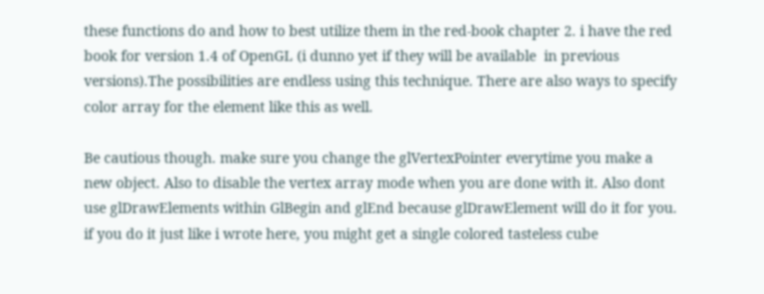these functions do and how to best utilize them in the red-book chapter 2. i have the red book for version 1.4 of OpenGL (i dunno yet if they will be available  in previous versions).The possibilities are endless using this technique. There are also ways to specify color array for the element like this as well.

Be cautious though. make sure you change the glVertexPointer everytime you make a new object. Also to disable the vertex array mode when you are done with it. Also dont use glDrawElements within GlBegin and glEnd because glDrawElement will do it for you. if you do it just like i wrote here, you might get a single colored tasteless cube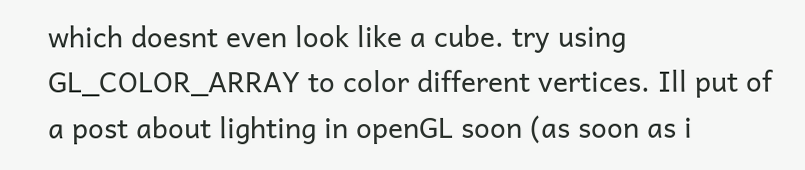which doesnt even look like a cube. try using GL_COLOR_ARRAY to color different vertices. Ill put of a post about lighting in openGL soon (as soon as i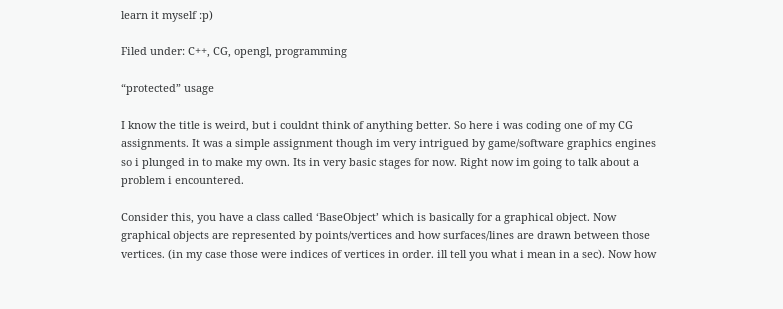learn it myself :p)

Filed under: C++, CG, opengl, programming

“protected” usage

I know the title is weird, but i couldnt think of anything better. So here i was coding one of my CG assignments. It was a simple assignment though im very intrigued by game/software graphics engines so i plunged in to make my own. Its in very basic stages for now. Right now im going to talk about a problem i encountered.

Consider this, you have a class called ‘BaseObject’ which is basically for a graphical object. Now graphical objects are represented by points/vertices and how surfaces/lines are drawn between those vertices. (in my case those were indices of vertices in order. ill tell you what i mean in a sec). Now how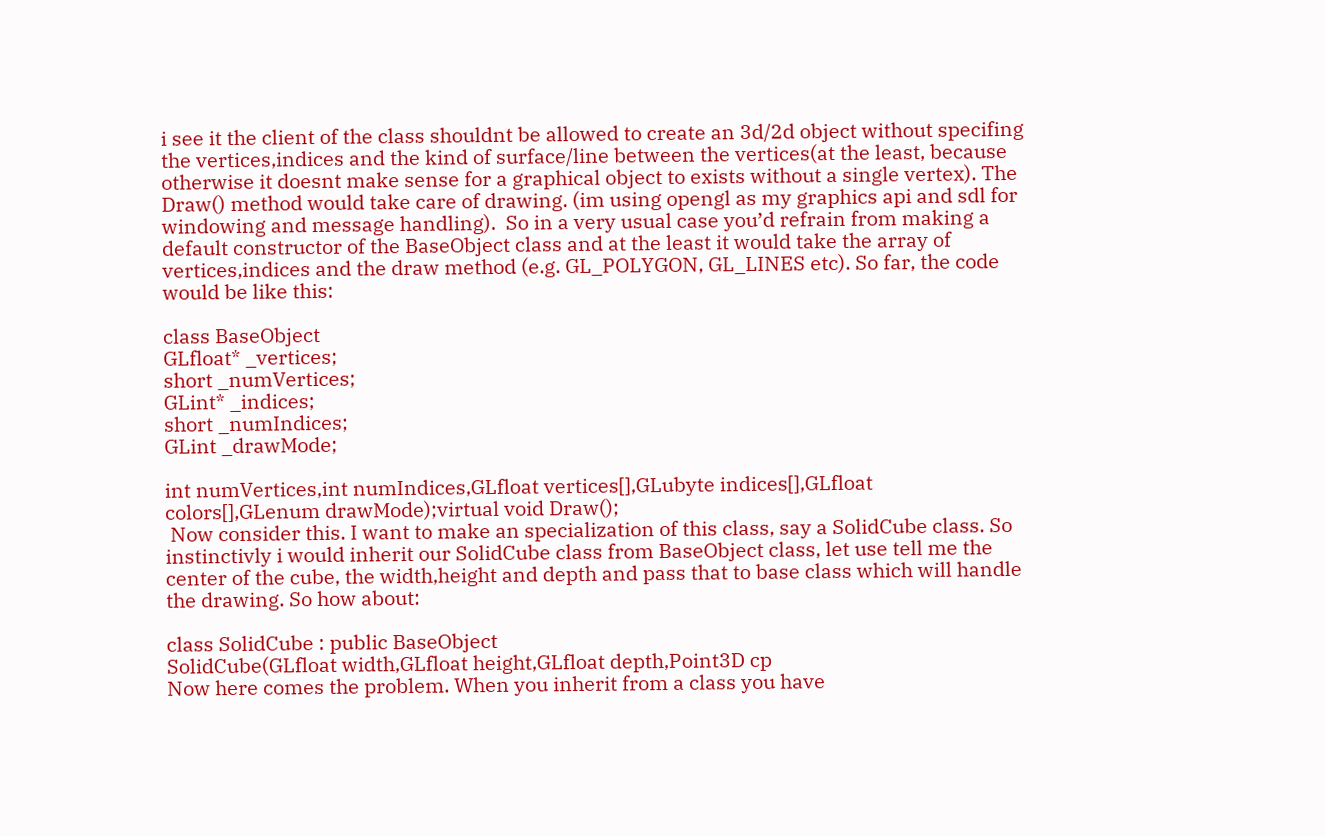i see it the client of the class shouldnt be allowed to create an 3d/2d object without specifing the vertices,indices and the kind of surface/line between the vertices(at the least, because otherwise it doesnt make sense for a graphical object to exists without a single vertex). The Draw() method would take care of drawing. (im using opengl as my graphics api and sdl for windowing and message handling).  So in a very usual case you’d refrain from making a default constructor of the BaseObject class and at the least it would take the array of vertices,indices and the draw method (e.g. GL_POLYGON, GL_LINES etc). So far, the code would be like this:

class BaseObject
GLfloat* _vertices;
short _numVertices;
GLint* _indices;
short _numIndices;
GLint _drawMode;

int numVertices,int numIndices,GLfloat vertices[],GLubyte indices[],GLfloat colors[],GLenum drawMode);virtual void Draw();
 Now consider this. I want to make an specialization of this class, say a SolidCube class. So instinctivly i would inherit our SolidCube class from BaseObject class, let use tell me the center of the cube, the width,height and depth and pass that to base class which will handle the drawing. So how about:

class SolidCube : public BaseObject
SolidCube(GLfloat width,GLfloat height,GLfloat depth,Point3D cp
Now here comes the problem. When you inherit from a class you have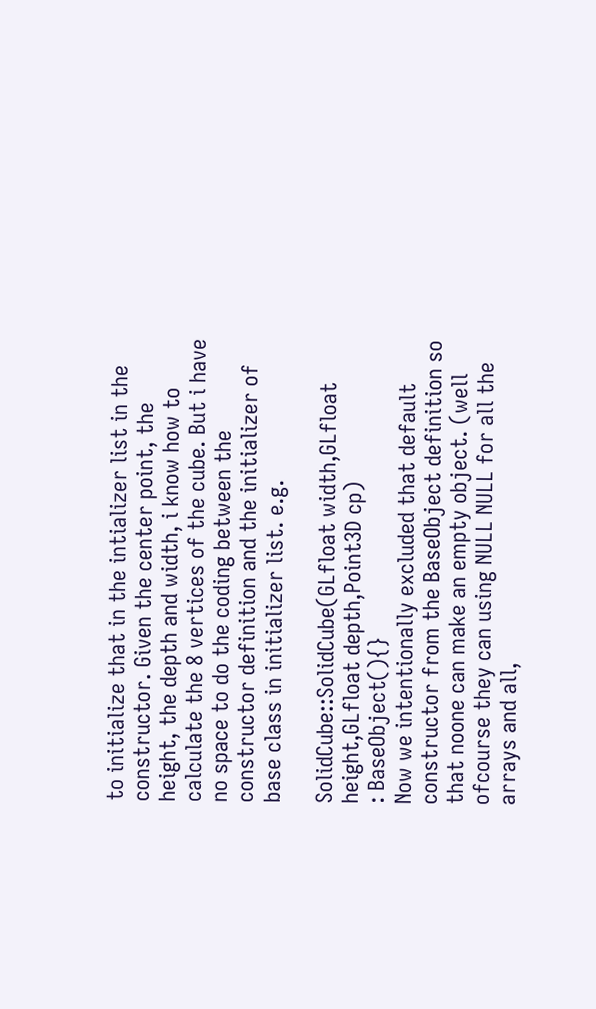to initialize that in the intializer list in the constructor. Given the center point, the height, the depth and width, i know how to calculate the 8 vertices of the cube. But i have no space to do the coding between the constructor definition and the initializer of base class in initializer list. e.g.

SolidCube::SolidCube(GLfloat width,GLfloat height,GLfloat depth,Point3D cp)
: BaseObject(){}
Now we intentionally excluded that default constructor from the BaseObject definition so that noone can make an empty object. (well ofcourse they can using NULL NULL for all the arrays and all,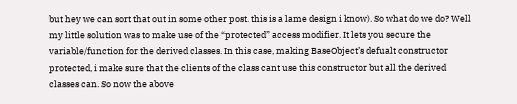but hey we can sort that out in some other post. this is a lame design i know). So what do we do? Well my little solution was to make use of the “protected” access modifier. It lets you secure the variable/function for the derived classes. In this case, making BaseObject’s defualt constructor protected, i make sure that the clients of the class cant use this constructor but all the derived classes can. So now the above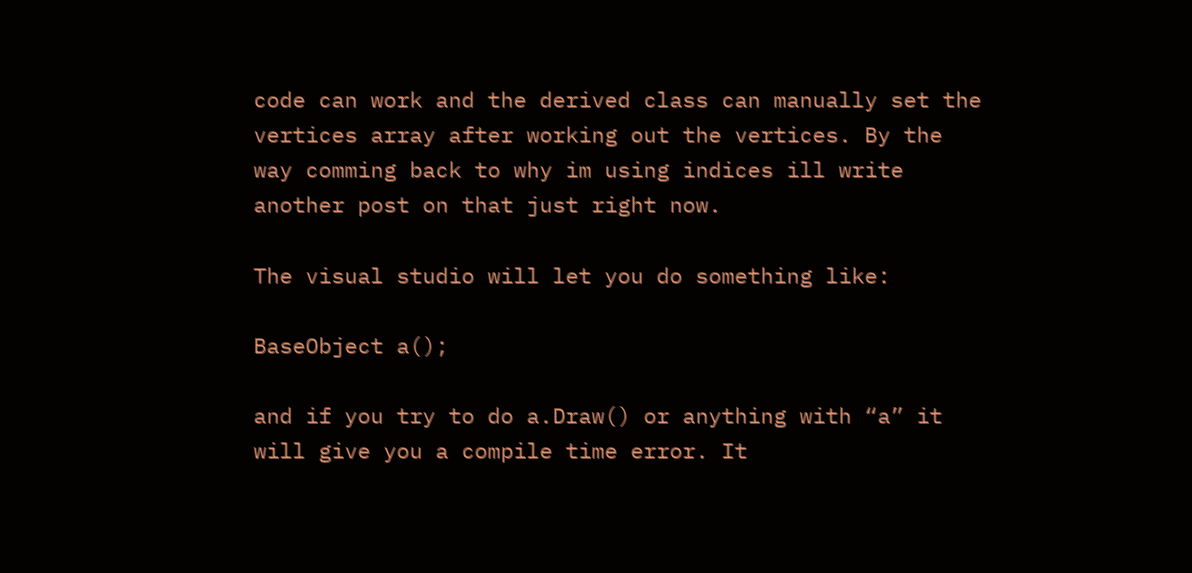code can work and the derived class can manually set the vertices array after working out the vertices. By the way comming back to why im using indices ill write another post on that just right now.

The visual studio will let you do something like:

BaseObject a();

and if you try to do a.Draw() or anything with “a” it will give you a compile time error. It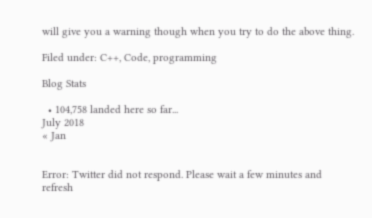will give you a warning though when you try to do the above thing.

Filed under: C++, Code, programming

Blog Stats

  • 104,758 landed here so far...
July 2018
« Jan


Error: Twitter did not respond. Please wait a few minutes and refresh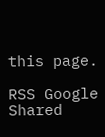this page.

RSS Google Shared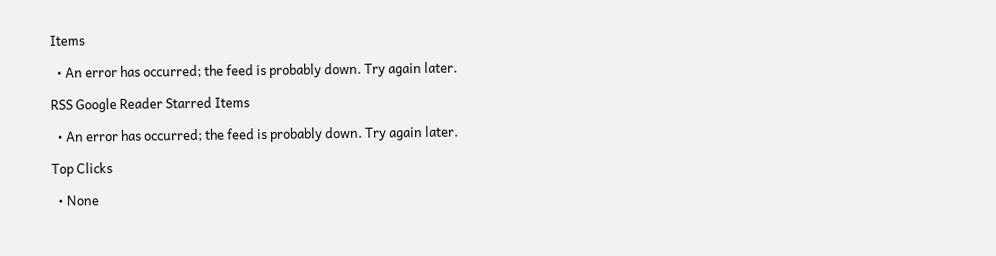Items

  • An error has occurred; the feed is probably down. Try again later.

RSS Google Reader Starred Items

  • An error has occurred; the feed is probably down. Try again later.

Top Clicks

  • None